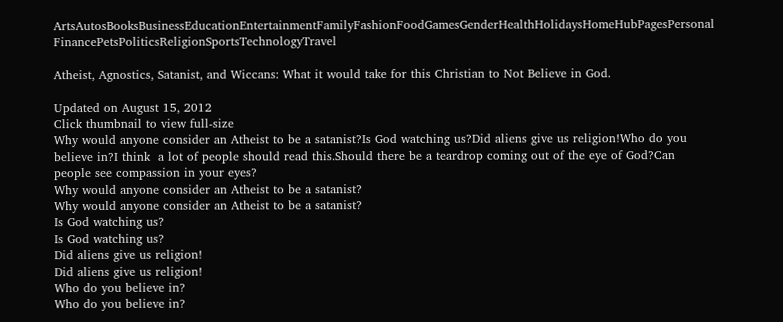ArtsAutosBooksBusinessEducationEntertainmentFamilyFashionFoodGamesGenderHealthHolidaysHomeHubPagesPersonal FinancePetsPoliticsReligionSportsTechnologyTravel

Atheist, Agnostics, Satanist, and Wiccans: What it would take for this Christian to Not Believe in God.

Updated on August 15, 2012
Click thumbnail to view full-size
Why would anyone consider an Atheist to be a satanist?Is God watching us?Did aliens give us religion!Who do you believe in?I think  a lot of people should read this.Should there be a teardrop coming out of the eye of God?Can people see compassion in your eyes?
Why would anyone consider an Atheist to be a satanist?
Why would anyone consider an Atheist to be a satanist?
Is God watching us?
Is God watching us?
Did aliens give us religion!
Did aliens give us religion!
Who do you believe in?
Who do you believe in?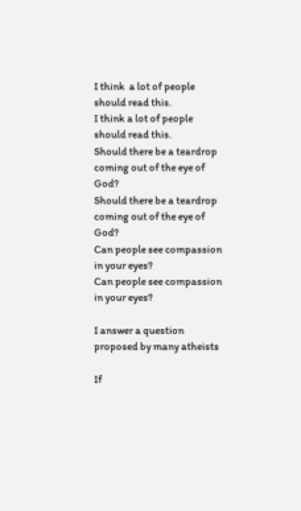I think  a lot of people should read this.
I think a lot of people should read this.
Should there be a teardrop coming out of the eye of God?
Should there be a teardrop coming out of the eye of God?
Can people see compassion in your eyes?
Can people see compassion in your eyes?

I answer a question proposed by many atheists

If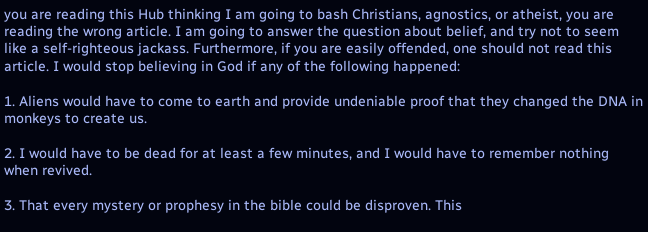you are reading this Hub thinking I am going to bash Christians, agnostics, or atheist, you are reading the wrong article. I am going to answer the question about belief, and try not to seem like a self-righteous jackass. Furthermore, if you are easily offended, one should not read this article. I would stop believing in God if any of the following happened:

1. Aliens would have to come to earth and provide undeniable proof that they changed the DNA in monkeys to create us.

2. I would have to be dead for at least a few minutes, and I would have to remember nothing when revived.

3. That every mystery or prophesy in the bible could be disproven. This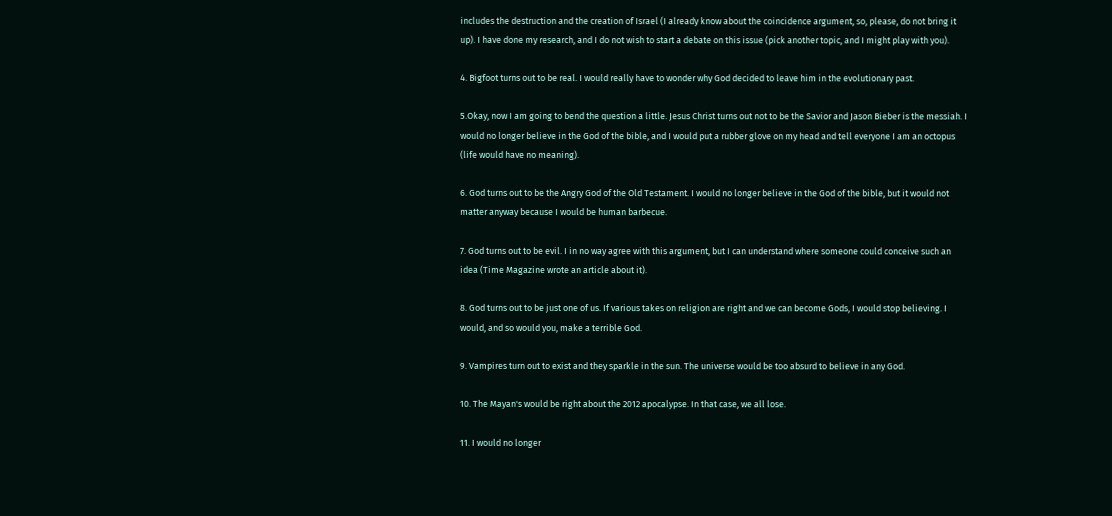includes the destruction and the creation of Israel (I already know about the coincidence argument, so, please, do not bring it up). I have done my research, and I do not wish to start a debate on this issue (pick another topic, and I might play with you).

4. Bigfoot turns out to be real. I would really have to wonder why God decided to leave him in the evolutionary past.

5.Okay, now I am going to bend the question a little. Jesus Christ turns out not to be the Savior and Jason Bieber is the messiah. I would no longer believe in the God of the bible, and I would put a rubber glove on my head and tell everyone I am an octopus (life would have no meaning).

6. God turns out to be the Angry God of the Old Testament. I would no longer believe in the God of the bible, but it would not matter anyway because I would be human barbecue.

7. God turns out to be evil. I in no way agree with this argument, but I can understand where someone could conceive such an idea (Time Magazine wrote an article about it).

8. God turns out to be just one of us. If various takes on religion are right and we can become Gods, I would stop believing. I would, and so would you, make a terrible God.

9. Vampires turn out to exist and they sparkle in the sun. The universe would be too absurd to believe in any God.

10. The Mayan's would be right about the 2012 apocalypse. In that case, we all lose.

11. I would no longer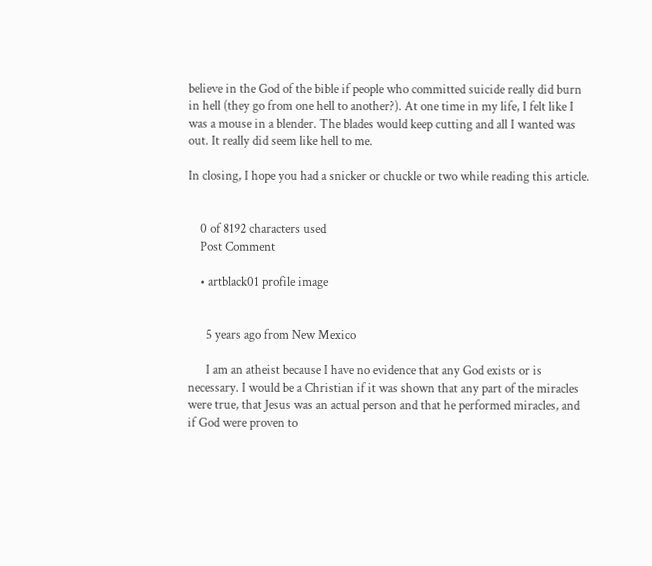believe in the God of the bible if people who committed suicide really did burn in hell (they go from one hell to another?). At one time in my life, I felt like I was a mouse in a blender. The blades would keep cutting and all I wanted was out. It really did seem like hell to me.

In closing, I hope you had a snicker or chuckle or two while reading this article.


    0 of 8192 characters used
    Post Comment

    • artblack01 profile image


      5 years ago from New Mexico

      I am an atheist because I have no evidence that any God exists or is necessary. I would be a Christian if it was shown that any part of the miracles were true, that Jesus was an actual person and that he performed miracles, and if God were proven to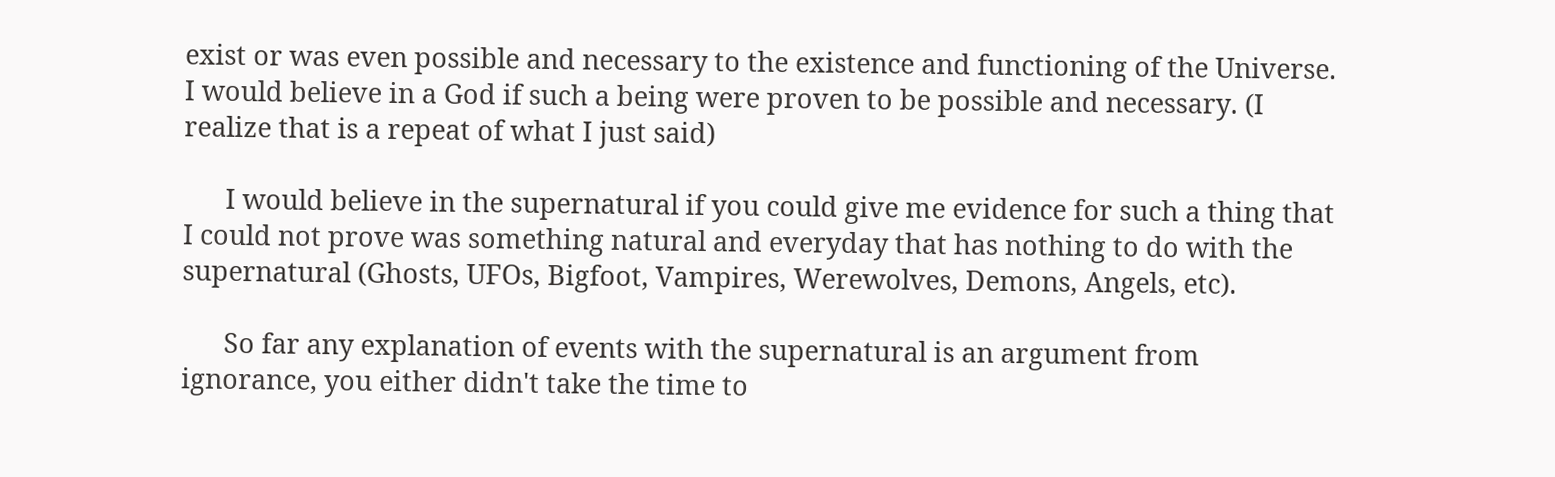exist or was even possible and necessary to the existence and functioning of the Universe. I would believe in a God if such a being were proven to be possible and necessary. (I realize that is a repeat of what I just said)

      I would believe in the supernatural if you could give me evidence for such a thing that I could not prove was something natural and everyday that has nothing to do with the supernatural (Ghosts, UFOs, Bigfoot, Vampires, Werewolves, Demons, Angels, etc).

      So far any explanation of events with the supernatural is an argument from ignorance, you either didn't take the time to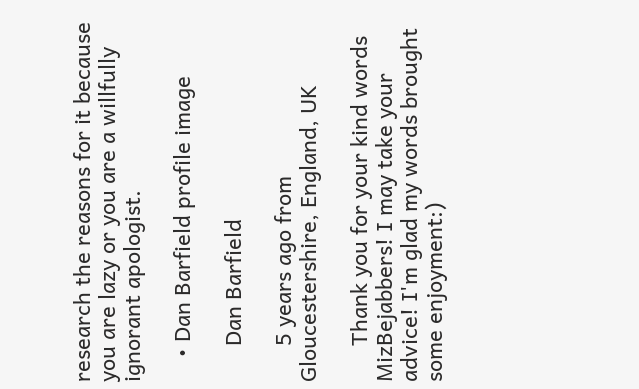research the reasons for it because you are lazy or you are a willfully ignorant apologist.

    • Dan Barfield profile image

      Dan Barfield

      5 years ago from Gloucestershire, England, UK

      Thank you for your kind words MizBejabbers! I may take your advice! I'm glad my words brought some enjoyment:)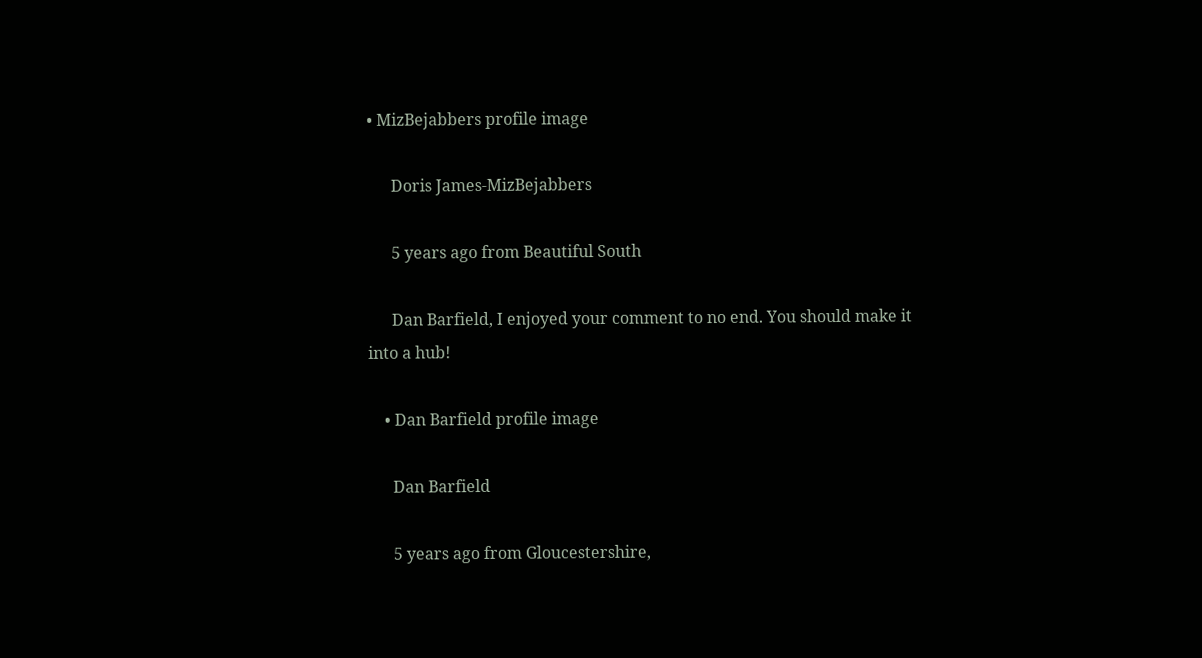• MizBejabbers profile image

      Doris James-MizBejabbers

      5 years ago from Beautiful South

      Dan Barfield, I enjoyed your comment to no end. You should make it into a hub!

    • Dan Barfield profile image

      Dan Barfield

      5 years ago from Gloucestershire,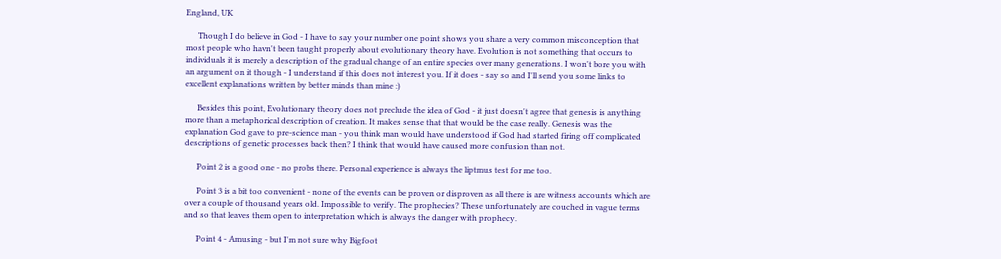England, UK

      Though I do believe in God - I have to say your number one point shows you share a very common misconception that most people who havn't been taught properly about evolutionary theory have. Evolution is not something that occurs to individuals it is merely a description of the gradual change of an entire species over many generations. I won't bore you with an argument on it though - I understand if this does not interest you. If it does - say so and I'll send you some links to excellent explanations written by better minds than mine :)

      Besides this point, Evolutionary theory does not preclude the idea of God - it just doesn't agree that genesis is anything more than a metaphorical description of creation. It makes sense that that would be the case really. Genesis was the explanation God gave to pre-science man - you think man would have understood if God had started firing off complicated descriptions of genetic processes back then? I think that would have caused more confusion than not.

      Point 2 is a good one - no probs there. Personal experience is always the liptmus test for me too.

      Point 3 is a bit too convenient - none of the events can be proven or disproven as all there is are witness accounts which are over a couple of thousand years old. Impossible to verify. The prophecies? These unfortunately are couched in vague terms and so that leaves them open to interpretation which is always the danger with prophecy.

      Point 4 - Amusing - but I'm not sure why Bigfoot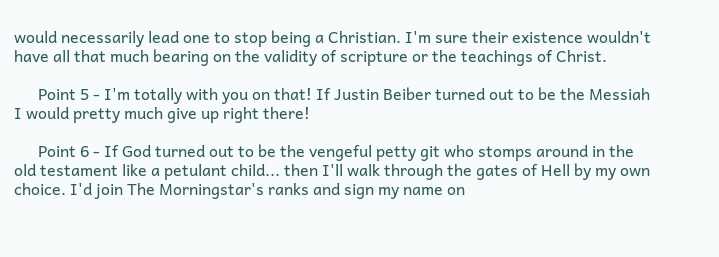would necessarily lead one to stop being a Christian. I'm sure their existence wouldn't have all that much bearing on the validity of scripture or the teachings of Christ.

      Point 5 - I'm totally with you on that! If Justin Beiber turned out to be the Messiah I would pretty much give up right there!

      Point 6 - If God turned out to be the vengeful petty git who stomps around in the old testament like a petulant child... then I'll walk through the gates of Hell by my own choice. I'd join The Morningstar's ranks and sign my name on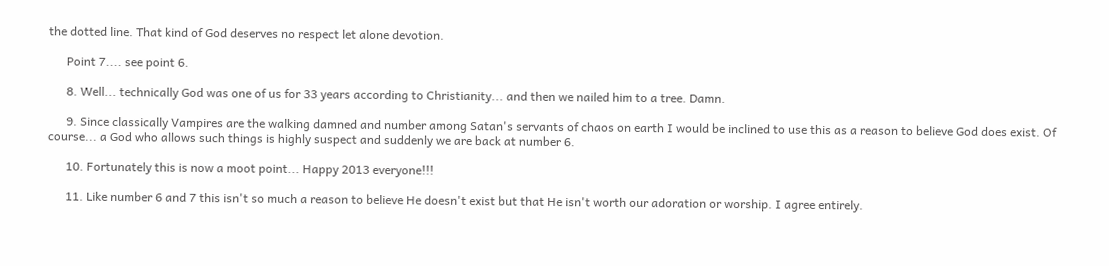the dotted line. That kind of God deserves no respect let alone devotion.

      Point 7.... see point 6.

      8. Well... technically God was one of us for 33 years according to Christianity... and then we nailed him to a tree. Damn.

      9. Since classically Vampires are the walking damned and number among Satan's servants of chaos on earth I would be inclined to use this as a reason to believe God does exist. Of course... a God who allows such things is highly suspect and suddenly we are back at number 6.

      10. Fortunately this is now a moot point... Happy 2013 everyone!!!

      11. Like number 6 and 7 this isn't so much a reason to believe He doesn't exist but that He isn't worth our adoration or worship. I agree entirely.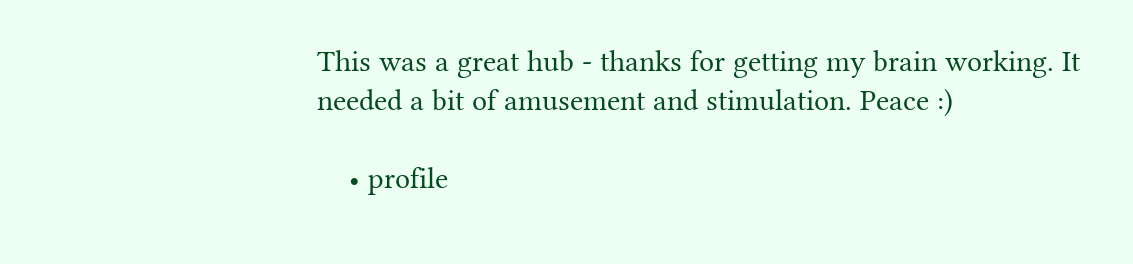This was a great hub - thanks for getting my brain working. It needed a bit of amusement and stimulation. Peace :)

    • profile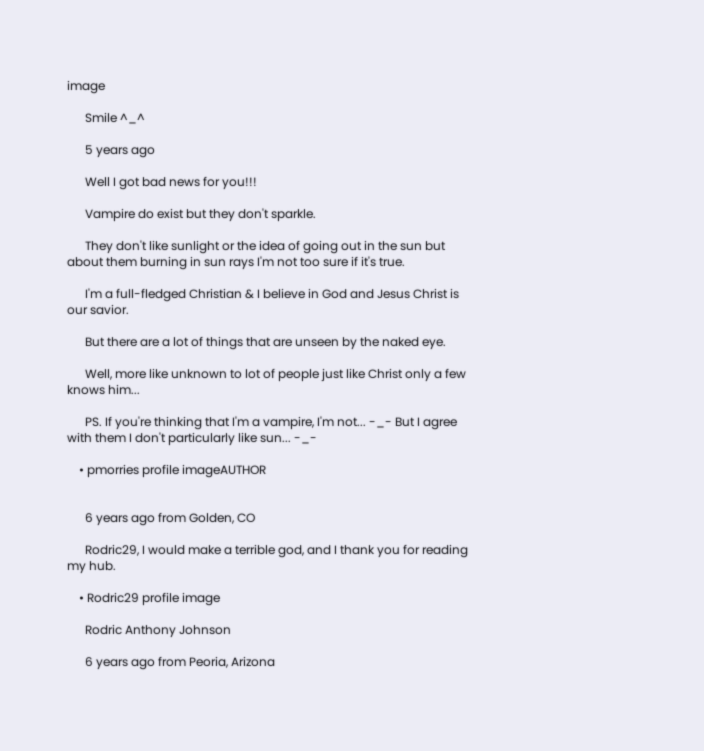image

      Smile ^_^

      5 years ago

      Well I got bad news for you!!!

      Vampire do exist but they don't sparkle.

      They don't like sunlight or the idea of going out in the sun but about them burning in sun rays I'm not too sure if it's true.

      I'm a full-fledged Christian & I believe in God and Jesus Christ is our savior.

      But there are a lot of things that are unseen by the naked eye.

      Well, more like unknown to lot of people just like Christ only a few knows him...

      PS. If you're thinking that I'm a vampire, I'm not... -_- But I agree with them I don't particularly like sun... -_-

    • pmorries profile imageAUTHOR


      6 years ago from Golden, CO

      Rodric29, I would make a terrible god, and I thank you for reading my hub.

    • Rodric29 profile image

      Rodric Anthony Johnson

      6 years ago from Peoria, Arizona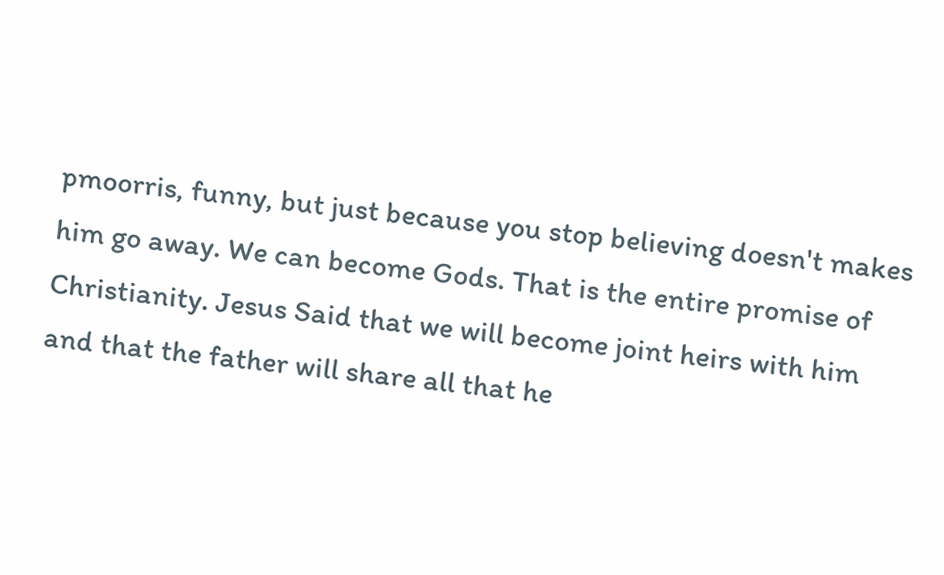pmoorris, funny, but just because you stop believing doesn't makes him go away. We can become Gods. That is the entire promise of Christianity. Jesus Said that we will become joint heirs with him and that the father will share all that he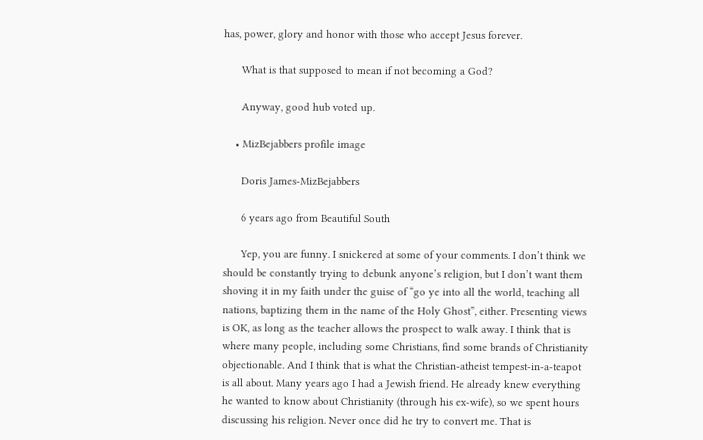has, power, glory and honor with those who accept Jesus forever.

      What is that supposed to mean if not becoming a God?

      Anyway, good hub voted up.

    • MizBejabbers profile image

      Doris James-MizBejabbers

      6 years ago from Beautiful South

      Yep, you are funny. I snickered at some of your comments. I don’t think we should be constantly trying to debunk anyone’s religion, but I don’t want them shoving it in my faith under the guise of “go ye into all the world, teaching all nations, baptizing them in the name of the Holy Ghost”, either. Presenting views is OK, as long as the teacher allows the prospect to walk away. I think that is where many people, including some Christians, find some brands of Christianity objectionable. And I think that is what the Christian-atheist tempest-in-a-teapot is all about. Many years ago I had a Jewish friend. He already knew everything he wanted to know about Christianity (through his ex-wife), so we spent hours discussing his religion. Never once did he try to convert me. That is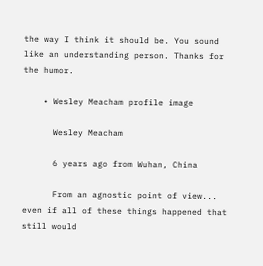the way I think it should be. You sound like an understanding person. Thanks for the humor.

    • Wesley Meacham profile image

      Wesley Meacham

      6 years ago from Wuhan, China

      From an agnostic point of view... even if all of these things happened that still would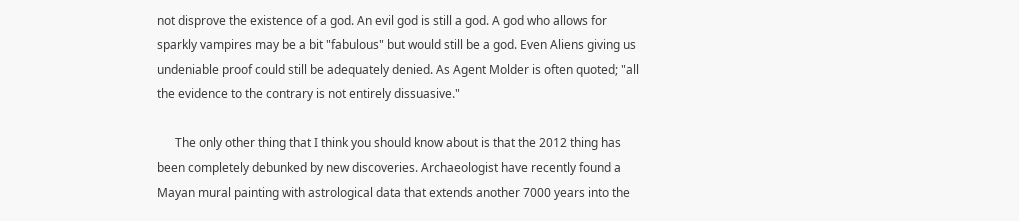not disprove the existence of a god. An evil god is still a god. A god who allows for sparkly vampires may be a bit "fabulous" but would still be a god. Even Aliens giving us undeniable proof could still be adequately denied. As Agent Molder is often quoted; "all the evidence to the contrary is not entirely dissuasive."

      The only other thing that I think you should know about is that the 2012 thing has been completely debunked by new discoveries. Archaeologist have recently found a Mayan mural painting with astrological data that extends another 7000 years into the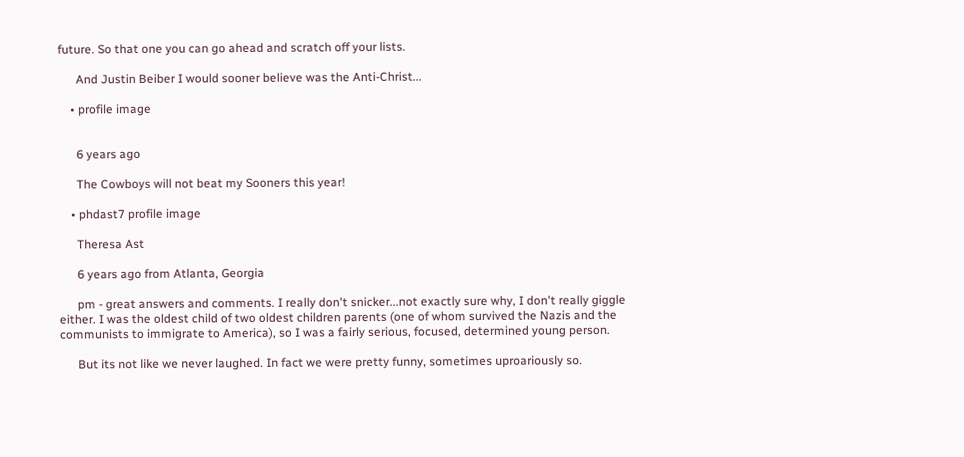future. So that one you can go ahead and scratch off your lists.

      And Justin Beiber I would sooner believe was the Anti-Christ...

    • profile image


      6 years ago

      The Cowboys will not beat my Sooners this year!

    • phdast7 profile image

      Theresa Ast

      6 years ago from Atlanta, Georgia

      pm - great answers and comments. I really don't snicker...not exactly sure why, I don't really giggle either. I was the oldest child of two oldest children parents (one of whom survived the Nazis and the communists to immigrate to America), so I was a fairly serious, focused, determined young person.

      But its not like we never laughed. In fact we were pretty funny, sometimes uproariously so.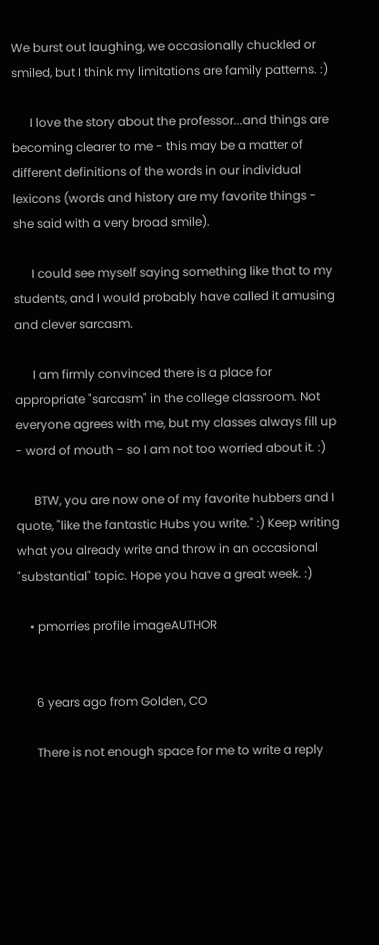We burst out laughing, we occasionally chuckled or smiled, but I think my limitations are family patterns. :)

      I love the story about the professor...and things are becoming clearer to me - this may be a matter of different definitions of the words in our individual lexicons (words and history are my favorite things - she said with a very broad smile).

      I could see myself saying something like that to my students, and I would probably have called it amusing and clever sarcasm.

      I am firmly convinced there is a place for appropriate "sarcasm" in the college classroom. Not everyone agrees with me, but my classes always fill up - word of mouth - so I am not too worried about it. :)

      BTW, you are now one of my favorite hubbers and I quote, "like the fantastic Hubs you write." :) Keep writing what you already write and throw in an occasional "substantial" topic. Hope you have a great week. :)

    • pmorries profile imageAUTHOR


      6 years ago from Golden, CO

      There is not enough space for me to write a reply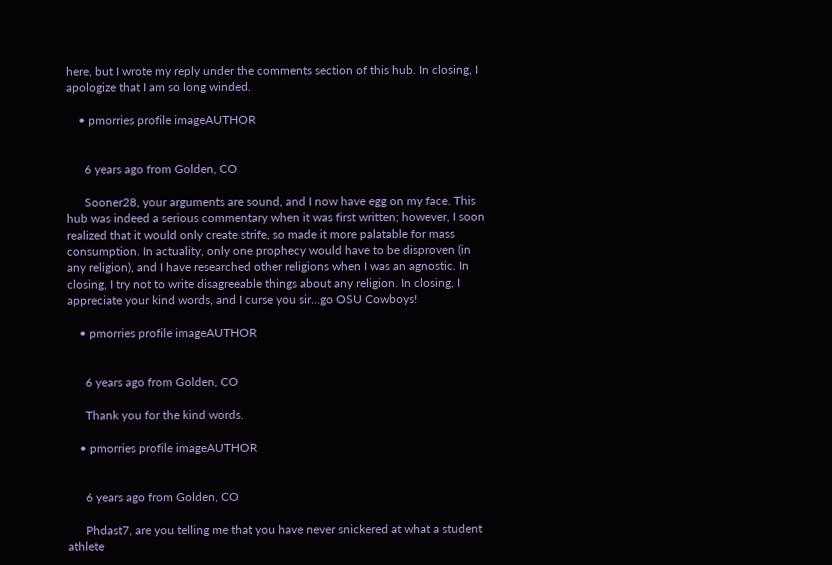here, but I wrote my reply under the comments section of this hub. In closing, I apologize that I am so long winded.

    • pmorries profile imageAUTHOR


      6 years ago from Golden, CO

      Sooner28, your arguments are sound, and I now have egg on my face. This hub was indeed a serious commentary when it was first written; however, I soon realized that it would only create strife, so made it more palatable for mass consumption. In actuality, only one prophecy would have to be disproven (in any religion), and I have researched other religions when I was an agnostic. In closing, I try not to write disagreeable things about any religion. In closing, I appreciate your kind words, and I curse you sir…go OSU Cowboys!

    • pmorries profile imageAUTHOR


      6 years ago from Golden, CO

      Thank you for the kind words.

    • pmorries profile imageAUTHOR


      6 years ago from Golden, CO

      Phdast7, are you telling me that you have never snickered at what a student athlete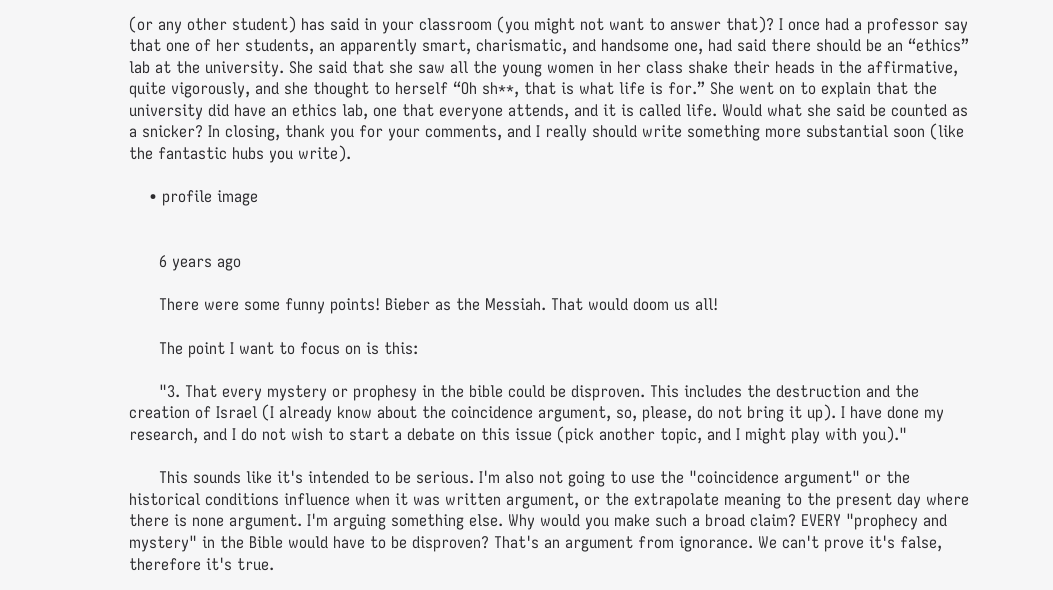(or any other student) has said in your classroom (you might not want to answer that)? I once had a professor say that one of her students, an apparently smart, charismatic, and handsome one, had said there should be an “ethics” lab at the university. She said that she saw all the young women in her class shake their heads in the affirmative, quite vigorously, and she thought to herself “Oh sh**, that is what life is for.” She went on to explain that the university did have an ethics lab, one that everyone attends, and it is called life. Would what she said be counted as a snicker? In closing, thank you for your comments, and I really should write something more substantial soon (like the fantastic hubs you write).

    • profile image


      6 years ago

      There were some funny points! Bieber as the Messiah. That would doom us all!

      The point I want to focus on is this:

      "3. That every mystery or prophesy in the bible could be disproven. This includes the destruction and the creation of Israel (I already know about the coincidence argument, so, please, do not bring it up). I have done my research, and I do not wish to start a debate on this issue (pick another topic, and I might play with you)."

      This sounds like it's intended to be serious. I'm also not going to use the "coincidence argument" or the historical conditions influence when it was written argument, or the extrapolate meaning to the present day where there is none argument. I'm arguing something else. Why would you make such a broad claim? EVERY "prophecy and mystery" in the Bible would have to be disproven? That's an argument from ignorance. We can't prove it's false, therefore it's true.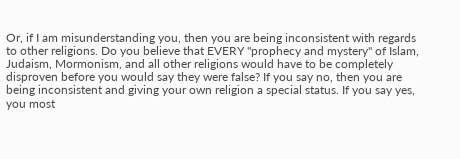Or, if I am misunderstanding you, then you are being inconsistent with regards to other religions. Do you believe that EVERY "prophecy and mystery" of Islam, Judaism, Mormonism, and all other religions would have to be completely disproven before you would say they were false? If you say no, then you are being inconsistent and giving your own religion a special status. If you say yes, you most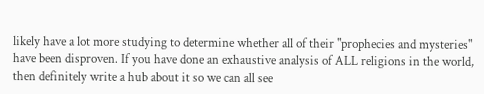likely have a lot more studying to determine whether all of their "prophecies and mysteries" have been disproven. If you have done an exhaustive analysis of ALL religions in the world, then definitely write a hub about it so we can all see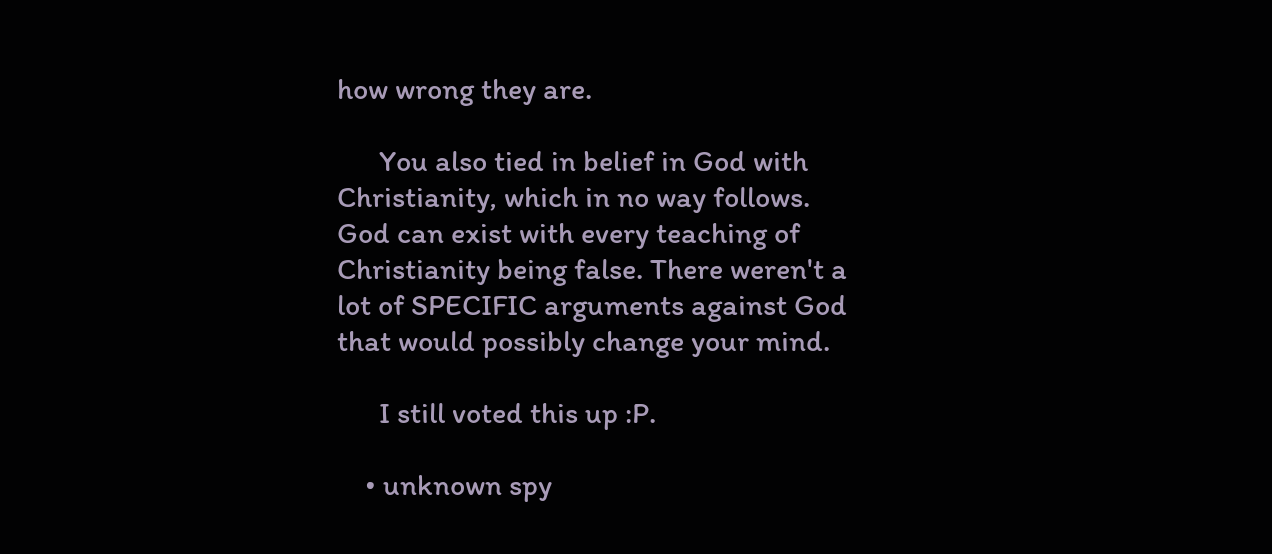how wrong they are.

      You also tied in belief in God with Christianity, which in no way follows. God can exist with every teaching of Christianity being false. There weren't a lot of SPECIFIC arguments against God that would possibly change your mind.

      I still voted this up :P.

    • unknown spy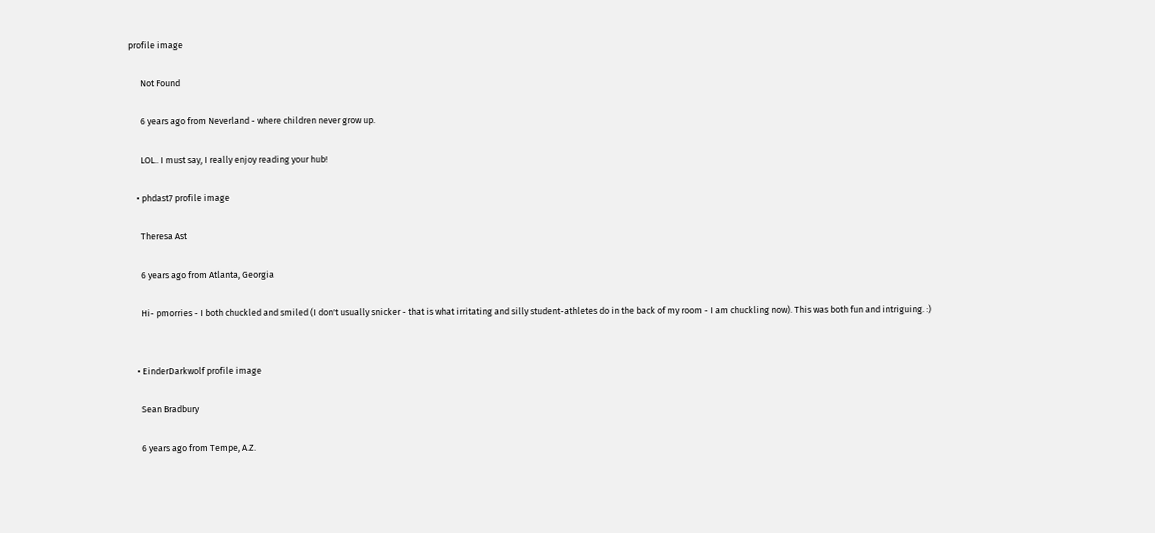profile image

      Not Found

      6 years ago from Neverland - where children never grow up.

      LOL.. I must say, I really enjoy reading your hub!

    • phdast7 profile image

      Theresa Ast

      6 years ago from Atlanta, Georgia

      Hi- pmorries - I both chuckled and smiled (I don't usually snicker - that is what irritating and silly student-athletes do in the back of my room - I am chuckling now). This was both fun and intriguing. :)


    • EinderDarkwolf profile image

      Sean Bradbury

      6 years ago from Tempe, A.Z.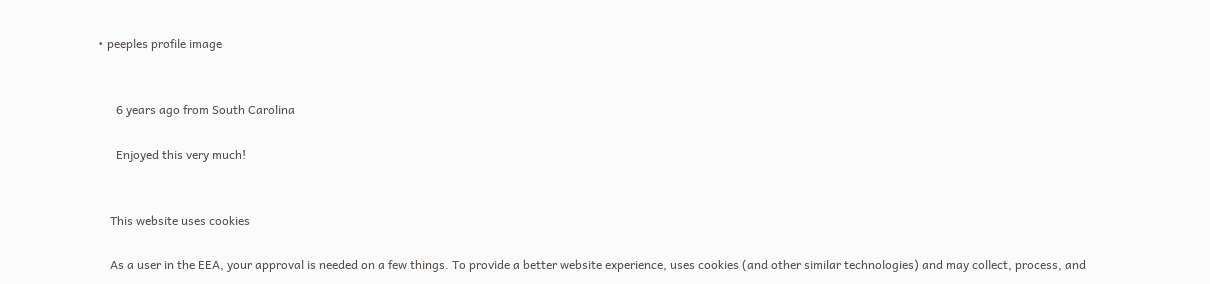• peeples profile image


      6 years ago from South Carolina

      Enjoyed this very much!


    This website uses cookies

    As a user in the EEA, your approval is needed on a few things. To provide a better website experience, uses cookies (and other similar technologies) and may collect, process, and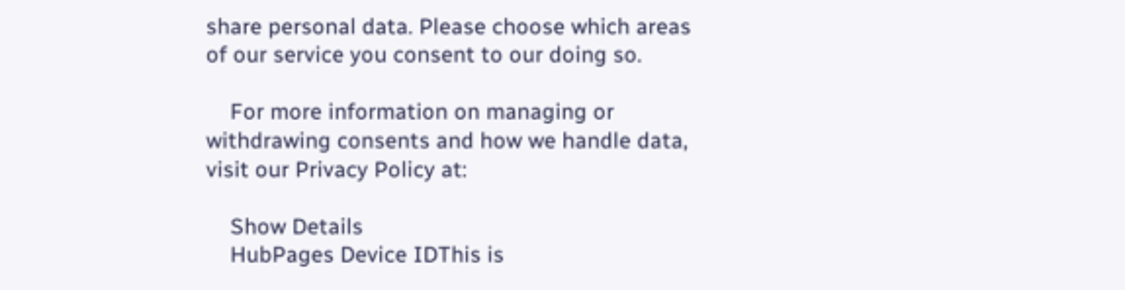share personal data. Please choose which areas of our service you consent to our doing so.

    For more information on managing or withdrawing consents and how we handle data, visit our Privacy Policy at:

    Show Details
    HubPages Device IDThis is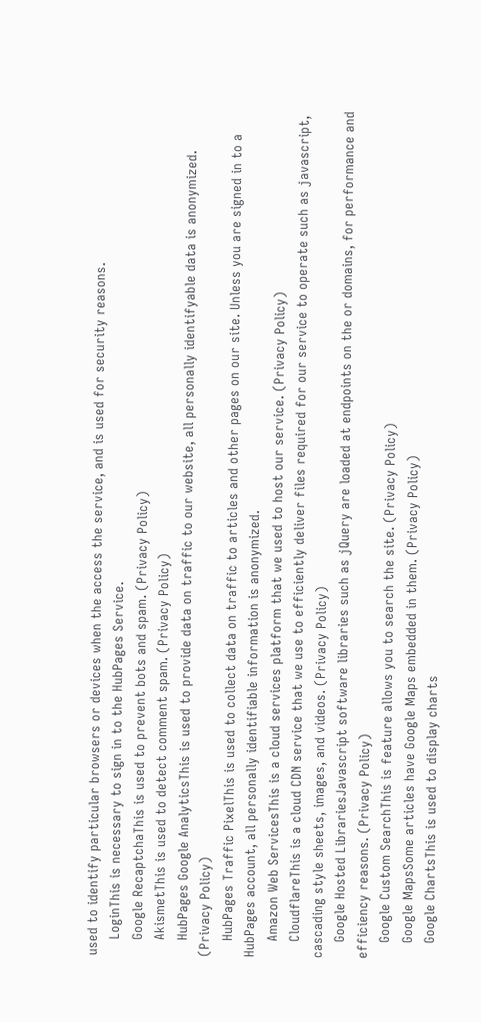used to identify particular browsers or devices when the access the service, and is used for security reasons.
    LoginThis is necessary to sign in to the HubPages Service.
    Google RecaptchaThis is used to prevent bots and spam. (Privacy Policy)
    AkismetThis is used to detect comment spam. (Privacy Policy)
    HubPages Google AnalyticsThis is used to provide data on traffic to our website, all personally identifyable data is anonymized. (Privacy Policy)
    HubPages Traffic PixelThis is used to collect data on traffic to articles and other pages on our site. Unless you are signed in to a HubPages account, all personally identifiable information is anonymized.
    Amazon Web ServicesThis is a cloud services platform that we used to host our service. (Privacy Policy)
    CloudflareThis is a cloud CDN service that we use to efficiently deliver files required for our service to operate such as javascript, cascading style sheets, images, and videos. (Privacy Policy)
    Google Hosted LibrariesJavascript software libraries such as jQuery are loaded at endpoints on the or domains, for performance and efficiency reasons. (Privacy Policy)
    Google Custom SearchThis is feature allows you to search the site. (Privacy Policy)
    Google MapsSome articles have Google Maps embedded in them. (Privacy Policy)
    Google ChartsThis is used to display charts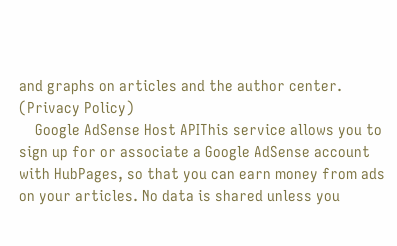and graphs on articles and the author center. (Privacy Policy)
    Google AdSense Host APIThis service allows you to sign up for or associate a Google AdSense account with HubPages, so that you can earn money from ads on your articles. No data is shared unless you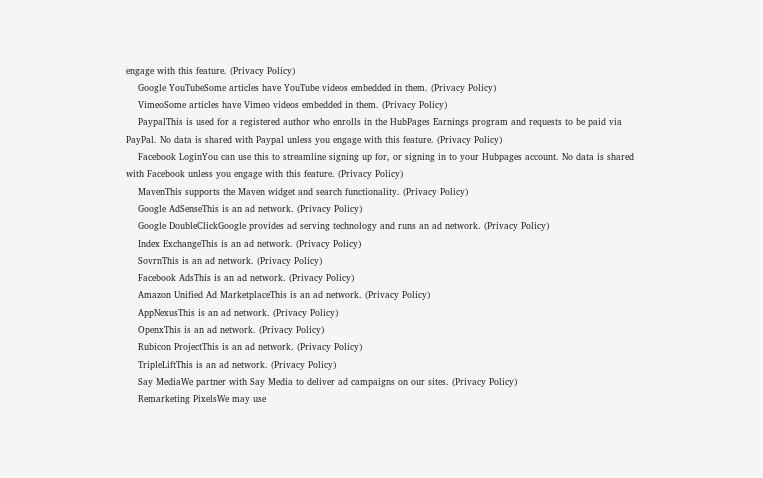engage with this feature. (Privacy Policy)
    Google YouTubeSome articles have YouTube videos embedded in them. (Privacy Policy)
    VimeoSome articles have Vimeo videos embedded in them. (Privacy Policy)
    PaypalThis is used for a registered author who enrolls in the HubPages Earnings program and requests to be paid via PayPal. No data is shared with Paypal unless you engage with this feature. (Privacy Policy)
    Facebook LoginYou can use this to streamline signing up for, or signing in to your Hubpages account. No data is shared with Facebook unless you engage with this feature. (Privacy Policy)
    MavenThis supports the Maven widget and search functionality. (Privacy Policy)
    Google AdSenseThis is an ad network. (Privacy Policy)
    Google DoubleClickGoogle provides ad serving technology and runs an ad network. (Privacy Policy)
    Index ExchangeThis is an ad network. (Privacy Policy)
    SovrnThis is an ad network. (Privacy Policy)
    Facebook AdsThis is an ad network. (Privacy Policy)
    Amazon Unified Ad MarketplaceThis is an ad network. (Privacy Policy)
    AppNexusThis is an ad network. (Privacy Policy)
    OpenxThis is an ad network. (Privacy Policy)
    Rubicon ProjectThis is an ad network. (Privacy Policy)
    TripleLiftThis is an ad network. (Privacy Policy)
    Say MediaWe partner with Say Media to deliver ad campaigns on our sites. (Privacy Policy)
    Remarketing PixelsWe may use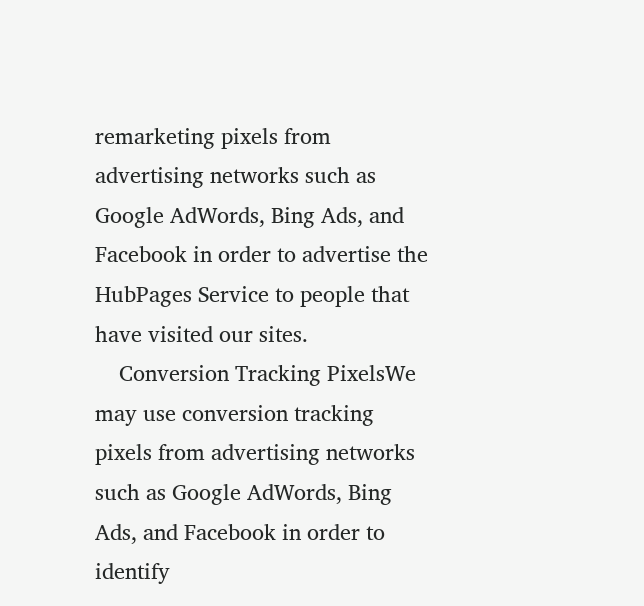remarketing pixels from advertising networks such as Google AdWords, Bing Ads, and Facebook in order to advertise the HubPages Service to people that have visited our sites.
    Conversion Tracking PixelsWe may use conversion tracking pixels from advertising networks such as Google AdWords, Bing Ads, and Facebook in order to identify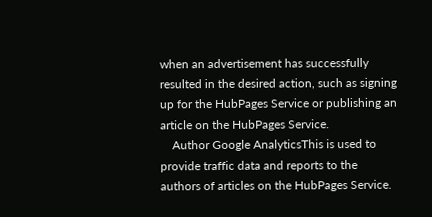when an advertisement has successfully resulted in the desired action, such as signing up for the HubPages Service or publishing an article on the HubPages Service.
    Author Google AnalyticsThis is used to provide traffic data and reports to the authors of articles on the HubPages Service.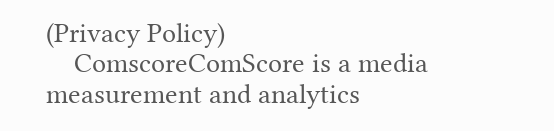(Privacy Policy)
    ComscoreComScore is a media measurement and analytics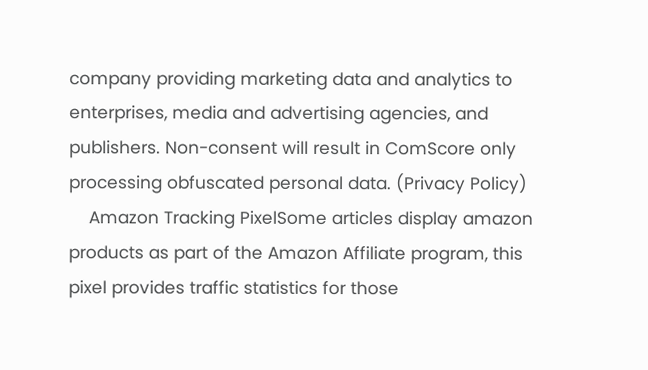company providing marketing data and analytics to enterprises, media and advertising agencies, and publishers. Non-consent will result in ComScore only processing obfuscated personal data. (Privacy Policy)
    Amazon Tracking PixelSome articles display amazon products as part of the Amazon Affiliate program, this pixel provides traffic statistics for those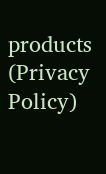products (Privacy Policy)